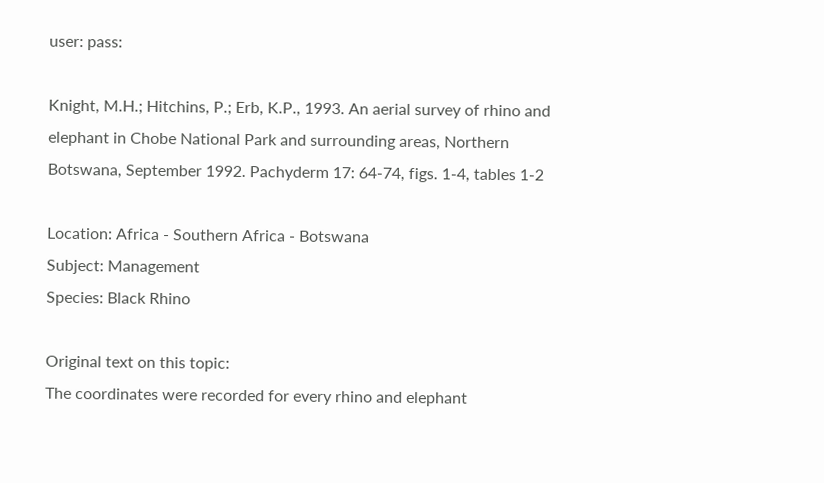user: pass:

Knight, M.H.; Hitchins, P.; Erb, K.P., 1993. An aerial survey of rhino and elephant in Chobe National Park and surrounding areas, Northern Botswana, September 1992. Pachyderm 17: 64-74, figs. 1-4, tables 1-2

Location: Africa - Southern Africa - Botswana
Subject: Management
Species: Black Rhino

Original text on this topic:
The coordinates were recorded for every rhino and elephant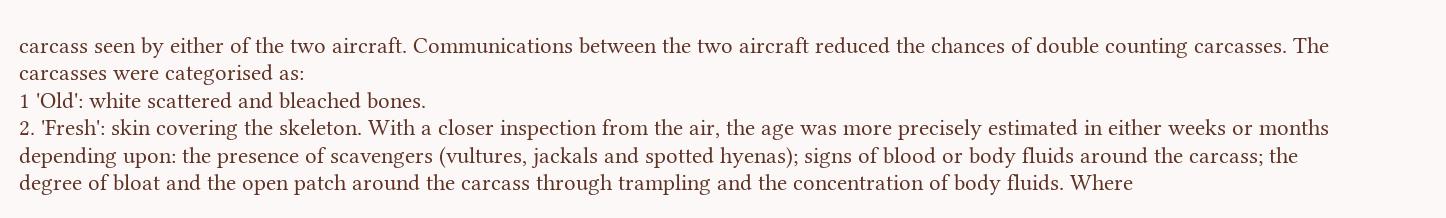carcass seen by either of the two aircraft. Communications between the two aircraft reduced the chances of double counting carcasses. The carcasses were categorised as:
1 'Old': white scattered and bleached bones.
2. 'Fresh': skin covering the skeleton. With a closer inspection from the air, the age was more precisely estimated in either weeks or months depending upon: the presence of scavengers (vultures, jackals and spotted hyenas); signs of blood or body fluids around the carcass; the degree of bloat and the open patch around the carcass through trampling and the concentration of body fluids. Where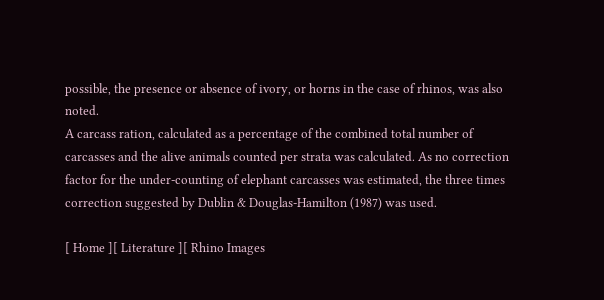possible, the presence or absence of ivory, or horns in the case of rhinos, was also noted.
A carcass ration, calculated as a percentage of the combined total number of carcasses and the alive animals counted per strata was calculated. As no correction factor for the under-counting of elephant carcasses was estimated, the three times correction suggested by Dublin & Douglas-Hamilton (1987) was used.

[ Home ][ Literature ][ Rhino Images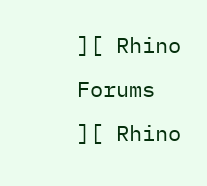][ Rhino Forums ][ Rhino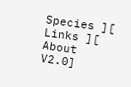Species ][ Links ][ About V2.0]